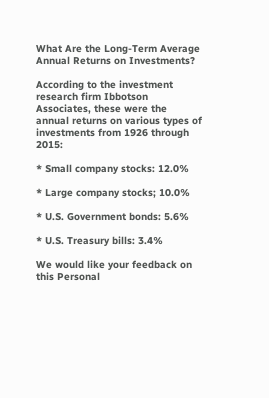What Are the Long-Term Average Annual Returns on Investments?

According to the investment research firm Ibbotson Associates, these were the annual returns on various types of investments from 1926 through 2015:

* Small company stocks: 12.0%

* Large company stocks; 10.0%

* U.S. Government bonds: 5.6%

* U.S. Treasury bills: 3.4%

We would like your feedback on this Personal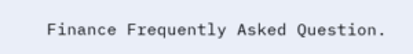Finance Frequently Asked Question.